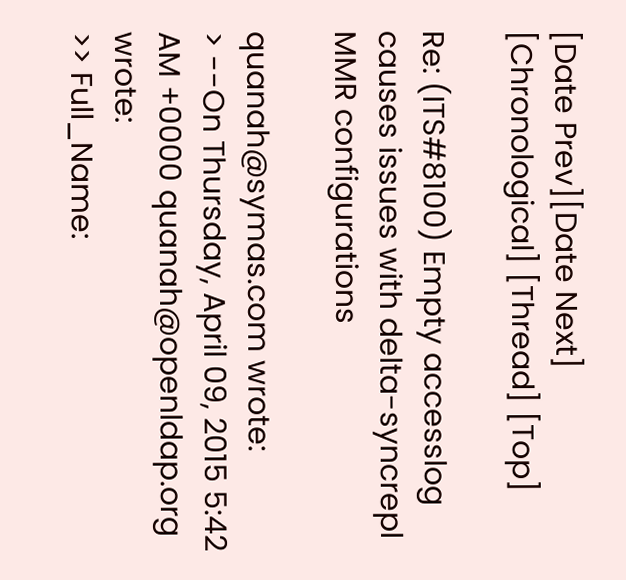[Date Prev][Date Next] [Chronological] [Thread] [Top]

Re: (ITS#8100) Empty accesslog causes issues with delta-syncrepl MMR configurations

quanah@symas.com wrote:
> --On Thursday, April 09, 2015 5:42 AM +0000 quanah@openldap.org wrote:
>> Full_Name: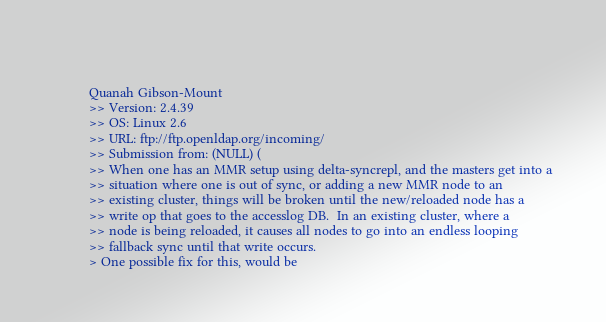Quanah Gibson-Mount
>> Version: 2.4.39
>> OS: Linux 2.6
>> URL: ftp://ftp.openldap.org/incoming/
>> Submission from: (NULL) (
>> When one has an MMR setup using delta-syncrepl, and the masters get into a
>> situation where one is out of sync, or adding a new MMR node to an
>> existing cluster, things will be broken until the new/reloaded node has a
>> write op that goes to the accesslog DB.  In an existing cluster, where a
>> node is being reloaded, it causes all nodes to go into an endless looping
>> fallback sync until that write occurs.
> One possible fix for this, would be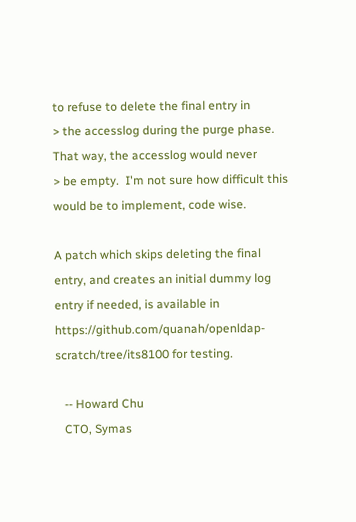to refuse to delete the final entry in
> the accesslog during the purge phase.  That way, the accesslog would never
> be empty.  I'm not sure how difficult this would be to implement, code wise.

A patch which skips deleting the final entry, and creates an initial dummy log
entry if needed, is available in
https://github.com/quanah/openldap-scratch/tree/its8100 for testing.

   -- Howard Chu
   CTO, Symas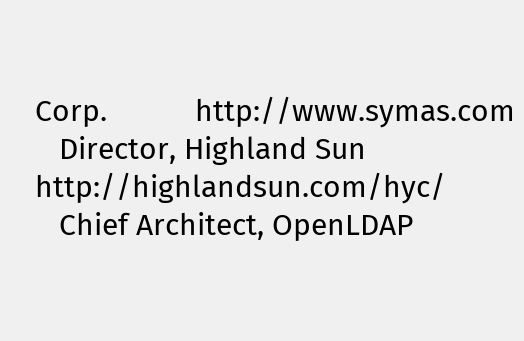Corp.           http://www.symas.com
   Director, Highland Sun     http://highlandsun.com/hyc/
   Chief Architect, OpenLDAP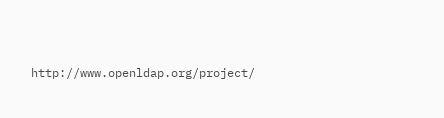http://www.openldap.org/project/